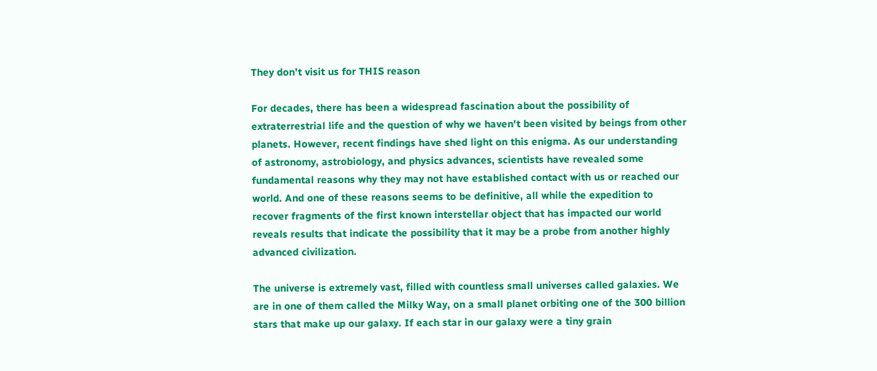They don’t visit us for THIS reason

For decades, there has been a widespread fascination about the possibility of extraterrestrial life and the question of why we haven't been visited by beings from other planets. However, recent findings have shed light on this enigma. As our understanding of astronomy, astrobiology, and physics advances, scientists have revealed some fundamental reasons why they may not have established contact with us or reached our world. And one of these reasons seems to be definitive, all while the expedition to recover fragments of the first known interstellar object that has impacted our world reveals results that indicate the possibility that it may be a probe from another highly advanced civilization.

The universe is extremely vast, filled with countless small universes called galaxies. We are in one of them called the Milky Way, on a small planet orbiting one of the 300 billion stars that make up our galaxy. If each star in our galaxy were a tiny grain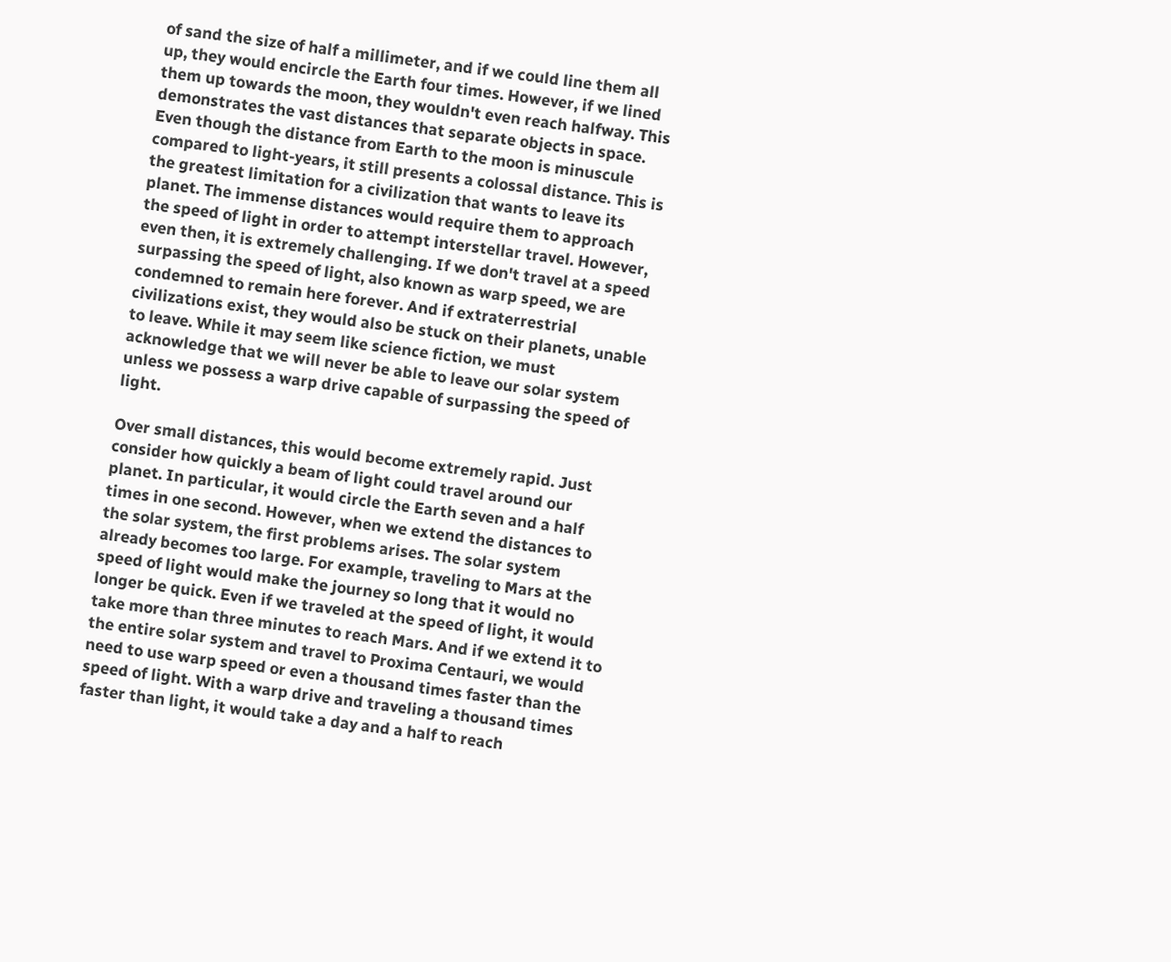of sand the size of half a millimeter, and if we could line them all up, they would encircle the Earth four times. However, if we lined them up towards the moon, they wouldn't even reach halfway. This demonstrates the vast distances that separate objects in space. Even though the distance from Earth to the moon is minuscule compared to light-years, it still presents a colossal distance. This is the greatest limitation for a civilization that wants to leave its planet. The immense distances would require them to approach the speed of light in order to attempt interstellar travel. However, even then, it is extremely challenging. If we don't travel at a speed surpassing the speed of light, also known as warp speed, we are condemned to remain here forever. And if extraterrestrial civilizations exist, they would also be stuck on their planets, unable to leave. While it may seem like science fiction, we must acknowledge that we will never be able to leave our solar system unless we possess a warp drive capable of surpassing the speed of light.

Over small distances, this would become extremely rapid. Just consider how quickly a beam of light could travel around our planet. In particular, it would circle the Earth seven and a half times in one second. However, when we extend the distances to the solar system, the first problems arises. The solar system already becomes too large. For example, traveling to Mars at the speed of light would make the journey so long that it would no longer be quick. Even if we traveled at the speed of light, it would take more than three minutes to reach Mars. And if we extend it to the entire solar system and travel to Proxima Centauri, we would need to use warp speed or even a thousand times faster than the speed of light. With a warp drive and traveling a thousand times faster than light, it would take a day and a half to reach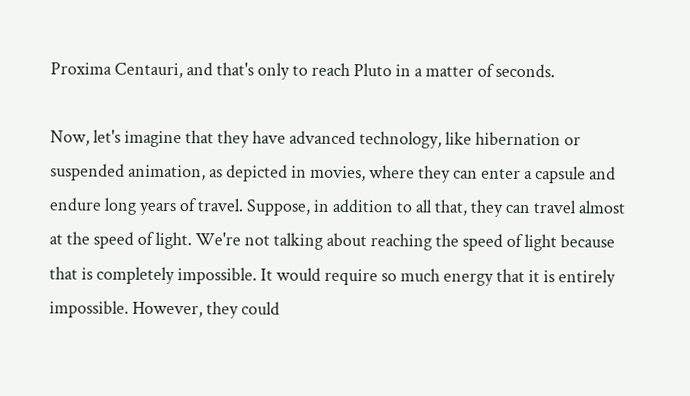Proxima Centauri, and that's only to reach Pluto in a matter of seconds.

Now, let's imagine that they have advanced technology, like hibernation or suspended animation, as depicted in movies, where they can enter a capsule and endure long years of travel. Suppose, in addition to all that, they can travel almost at the speed of light. We're not talking about reaching the speed of light because that is completely impossible. It would require so much energy that it is entirely impossible. However, they could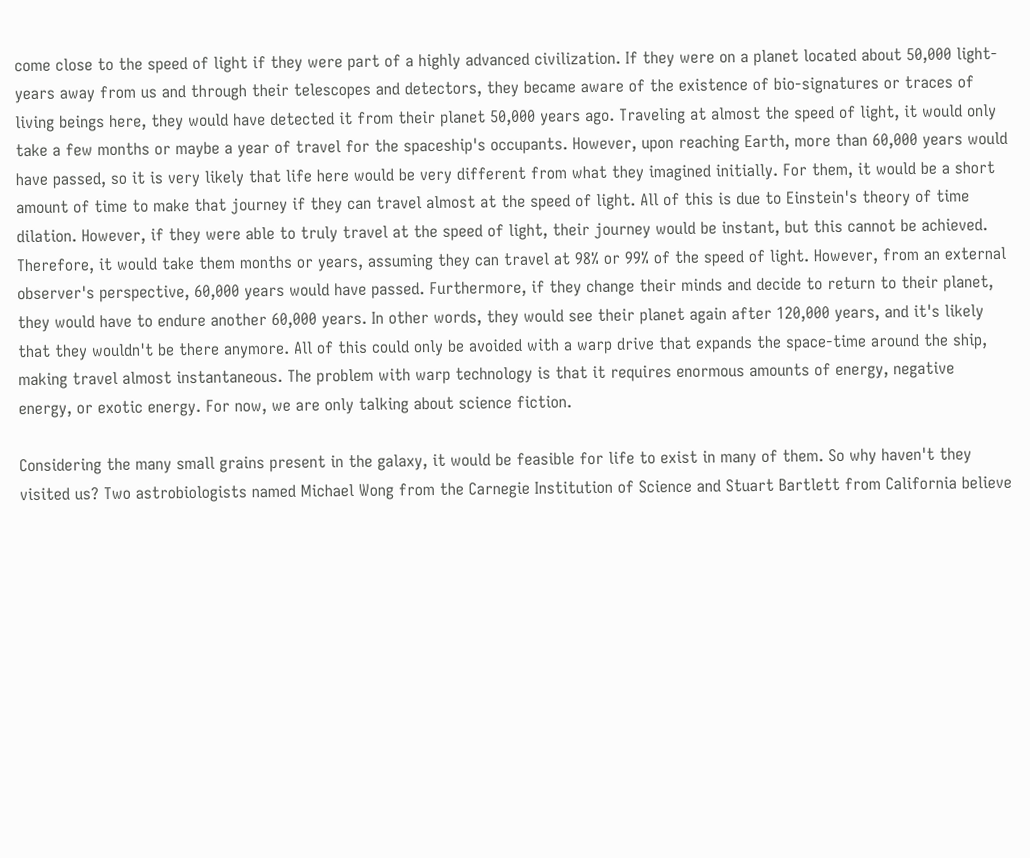come close to the speed of light if they were part of a highly advanced civilization. If they were on a planet located about 50,000 light-years away from us and through their telescopes and detectors, they became aware of the existence of bio-signatures or traces of living beings here, they would have detected it from their planet 50,000 years ago. Traveling at almost the speed of light, it would only take a few months or maybe a year of travel for the spaceship's occupants. However, upon reaching Earth, more than 60,000 years would have passed, so it is very likely that life here would be very different from what they imagined initially. For them, it would be a short amount of time to make that journey if they can travel almost at the speed of light. All of this is due to Einstein's theory of time dilation. However, if they were able to truly travel at the speed of light, their journey would be instant, but this cannot be achieved. Therefore, it would take them months or years, assuming they can travel at 98% or 99% of the speed of light. However, from an external observer's perspective, 60,000 years would have passed. Furthermore, if they change their minds and decide to return to their planet, they would have to endure another 60,000 years. In other words, they would see their planet again after 120,000 years, and it's likely that they wouldn't be there anymore. All of this could only be avoided with a warp drive that expands the space-time around the ship, making travel almost instantaneous. The problem with warp technology is that it requires enormous amounts of energy, negative energy, or exotic energy. For now, we are only talking about science fiction.

Considering the many small grains present in the galaxy, it would be feasible for life to exist in many of them. So why haven't they visited us? Two astrobiologists named Michael Wong from the Carnegie Institution of Science and Stuart Bartlett from California believe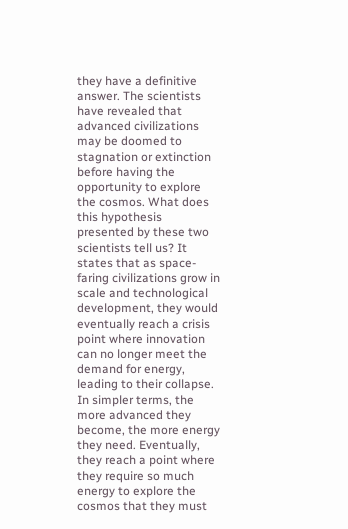they have a definitive answer. The scientists have revealed that advanced civilizations may be doomed to stagnation or extinction before having the opportunity to explore the cosmos. What does this hypothesis presented by these two scientists tell us? It states that as space-faring civilizations grow in scale and technological development, they would eventually reach a crisis point where innovation can no longer meet the demand for energy, leading to their collapse. In simpler terms, the more advanced they become, the more energy they need. Eventually, they reach a point where they require so much energy to explore the cosmos that they must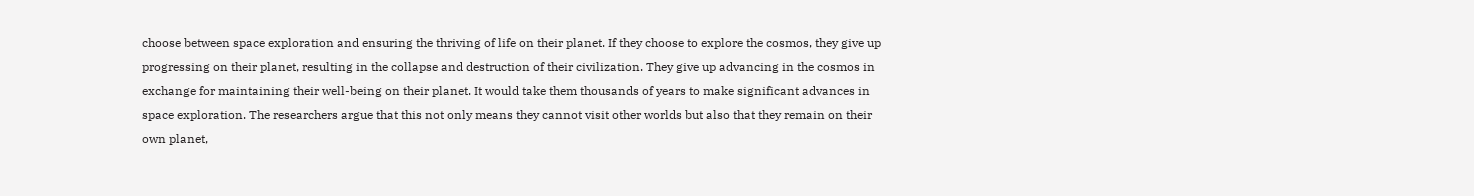choose between space exploration and ensuring the thriving of life on their planet. If they choose to explore the cosmos, they give up progressing on their planet, resulting in the collapse and destruction of their civilization. They give up advancing in the cosmos in exchange for maintaining their well-being on their planet. It would take them thousands of years to make significant advances in space exploration. The researchers argue that this not only means they cannot visit other worlds but also that they remain on their own planet,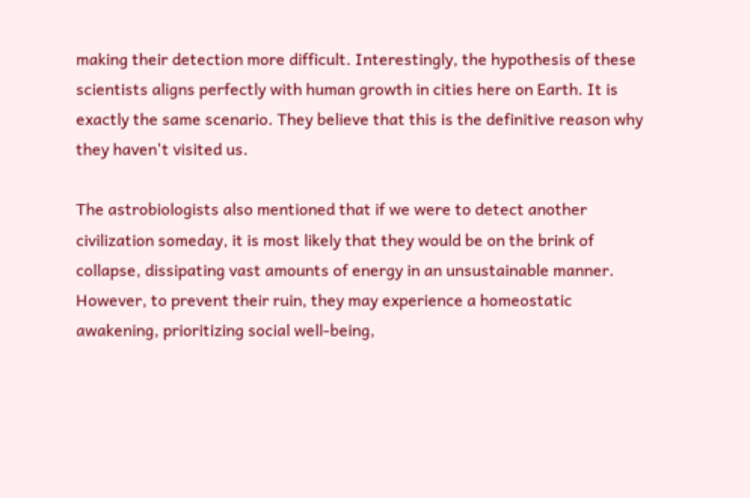making their detection more difficult. Interestingly, the hypothesis of these scientists aligns perfectly with human growth in cities here on Earth. It is exactly the same scenario. They believe that this is the definitive reason why they haven't visited us.

The astrobiologists also mentioned that if we were to detect another civilization someday, it is most likely that they would be on the brink of collapse, dissipating vast amounts of energy in an unsustainable manner. However, to prevent their ruin, they may experience a homeostatic awakening, prioritizing social well-being,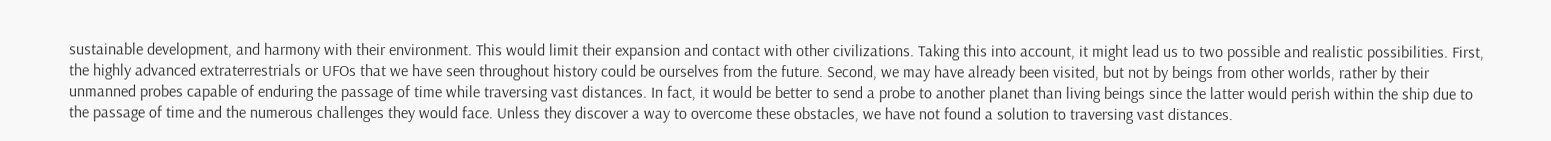sustainable development, and harmony with their environment. This would limit their expansion and contact with other civilizations. Taking this into account, it might lead us to two possible and realistic possibilities. First, the highly advanced extraterrestrials or UFOs that we have seen throughout history could be ourselves from the future. Second, we may have already been visited, but not by beings from other worlds, rather by their unmanned probes capable of enduring the passage of time while traversing vast distances. In fact, it would be better to send a probe to another planet than living beings since the latter would perish within the ship due to the passage of time and the numerous challenges they would face. Unless they discover a way to overcome these obstacles, we have not found a solution to traversing vast distances.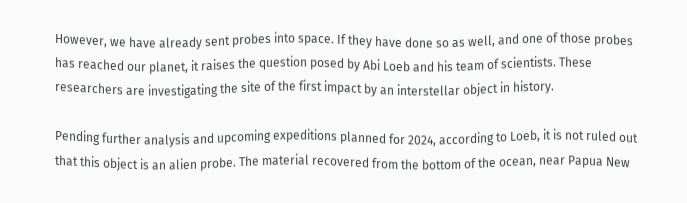However, we have already sent probes into space. If they have done so as well, and one of those probes has reached our planet, it raises the question posed by Abi Loeb and his team of scientists. These researchers are investigating the site of the first impact by an interstellar object in history.

Pending further analysis and upcoming expeditions planned for 2024, according to Loeb, it is not ruled out that this object is an alien probe. The material recovered from the bottom of the ocean, near Papua New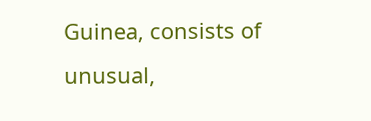Guinea, consists of unusual,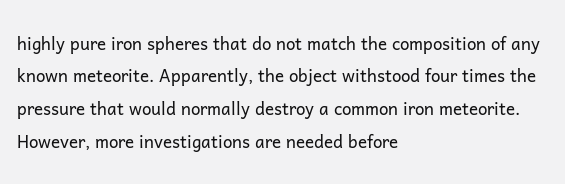highly pure iron spheres that do not match the composition of any known meteorite. Apparently, the object withstood four times the pressure that would normally destroy a common iron meteorite. However, more investigations are needed before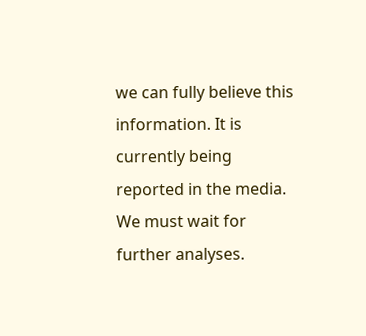we can fully believe this information. It is currently being reported in the media. We must wait for further analyses.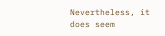Nevertheless, it does seem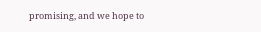promising, and we hope to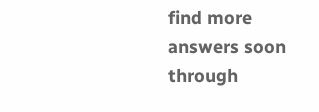find more answers soon through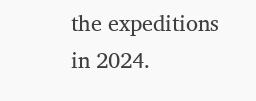the expeditions in 2024.